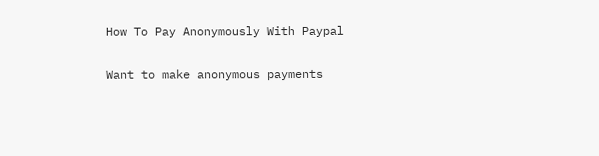How To Pay Anonymously With Paypal

Want to make anonymous payments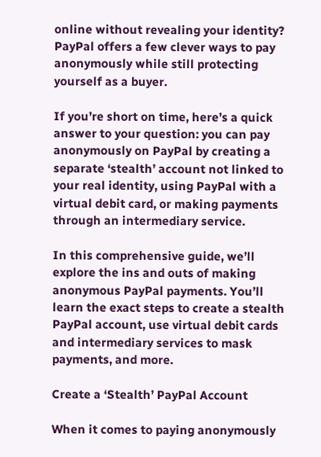online without revealing your identity? PayPal offers a few clever ways to pay anonymously while still protecting yourself as a buyer.

If you’re short on time, here’s a quick answer to your question: you can pay anonymously on PayPal by creating a separate ‘stealth’ account not linked to your real identity, using PayPal with a virtual debit card, or making payments through an intermediary service.

In this comprehensive guide, we’ll explore the ins and outs of making anonymous PayPal payments. You’ll learn the exact steps to create a stealth PayPal account, use virtual debit cards and intermediary services to mask payments, and more.

Create a ‘Stealth’ PayPal Account

When it comes to paying anonymously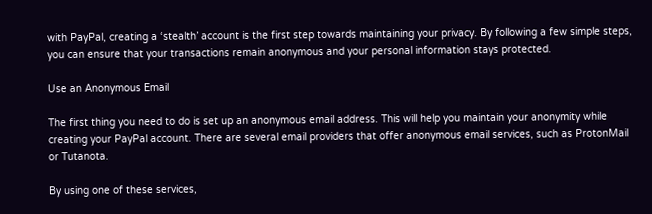with PayPal, creating a ‘stealth’ account is the first step towards maintaining your privacy. By following a few simple steps, you can ensure that your transactions remain anonymous and your personal information stays protected.

Use an Anonymous Email

The first thing you need to do is set up an anonymous email address. This will help you maintain your anonymity while creating your PayPal account. There are several email providers that offer anonymous email services, such as ProtonMail or Tutanota.

By using one of these services,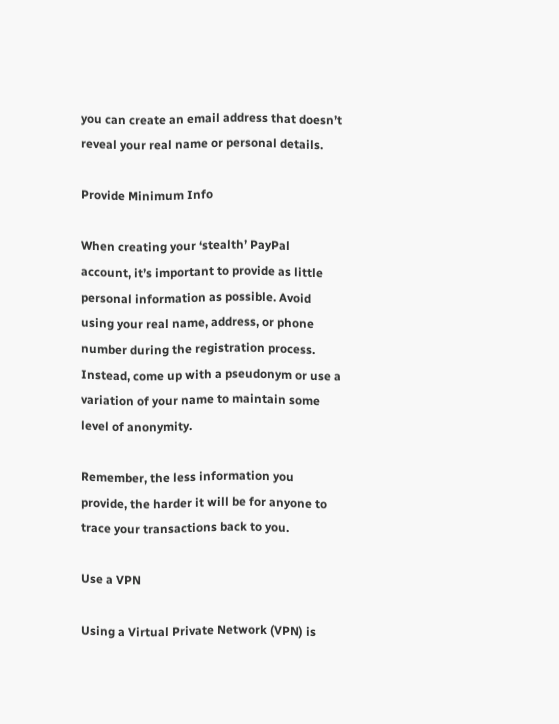you can create an email address that doesn’t reveal your real name or personal details.

Provide Minimum Info

When creating your ‘stealth’ PayPal account, it’s important to provide as little personal information as possible. Avoid using your real name, address, or phone number during the registration process. Instead, come up with a pseudonym or use a variation of your name to maintain some level of anonymity.

Remember, the less information you provide, the harder it will be for anyone to trace your transactions back to you.

Use a VPN

Using a Virtual Private Network (VPN) is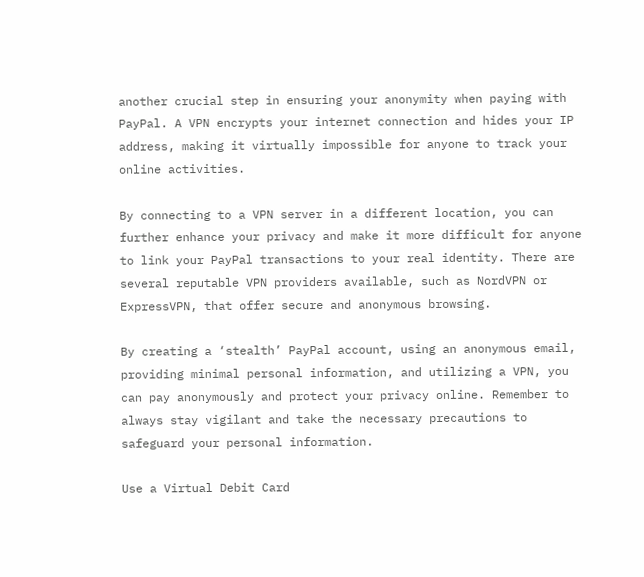another crucial step in ensuring your anonymity when paying with PayPal. A VPN encrypts your internet connection and hides your IP address, making it virtually impossible for anyone to track your online activities.

By connecting to a VPN server in a different location, you can further enhance your privacy and make it more difficult for anyone to link your PayPal transactions to your real identity. There are several reputable VPN providers available, such as NordVPN or ExpressVPN, that offer secure and anonymous browsing.

By creating a ‘stealth’ PayPal account, using an anonymous email, providing minimal personal information, and utilizing a VPN, you can pay anonymously and protect your privacy online. Remember to always stay vigilant and take the necessary precautions to safeguard your personal information.

Use a Virtual Debit Card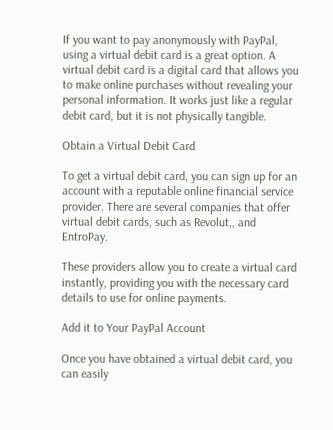If you want to pay anonymously with PayPal, using a virtual debit card is a great option. A virtual debit card is a digital card that allows you to make online purchases without revealing your personal information. It works just like a regular debit card, but it is not physically tangible.

Obtain a Virtual Debit Card

To get a virtual debit card, you can sign up for an account with a reputable online financial service provider. There are several companies that offer virtual debit cards, such as Revolut,, and EntroPay.

These providers allow you to create a virtual card instantly, providing you with the necessary card details to use for online payments.

Add it to Your PayPal Account

Once you have obtained a virtual debit card, you can easily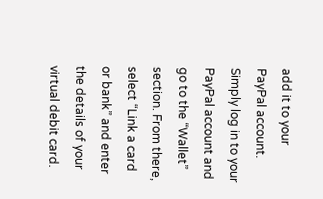add it to your PayPal account. Simply log in to your PayPal account and go to the “Wallet” section. From there, select “Link a card or bank” and enter the details of your virtual debit card.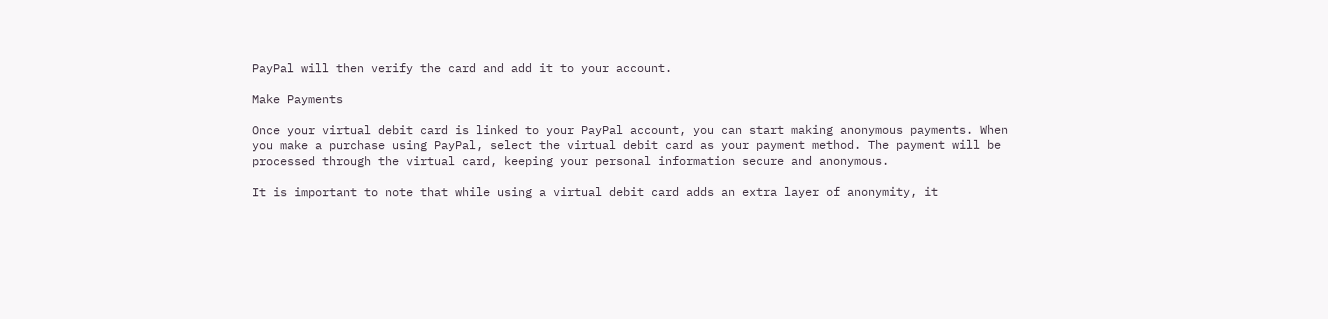PayPal will then verify the card and add it to your account.

Make Payments

Once your virtual debit card is linked to your PayPal account, you can start making anonymous payments. When you make a purchase using PayPal, select the virtual debit card as your payment method. The payment will be processed through the virtual card, keeping your personal information secure and anonymous.

It is important to note that while using a virtual debit card adds an extra layer of anonymity, it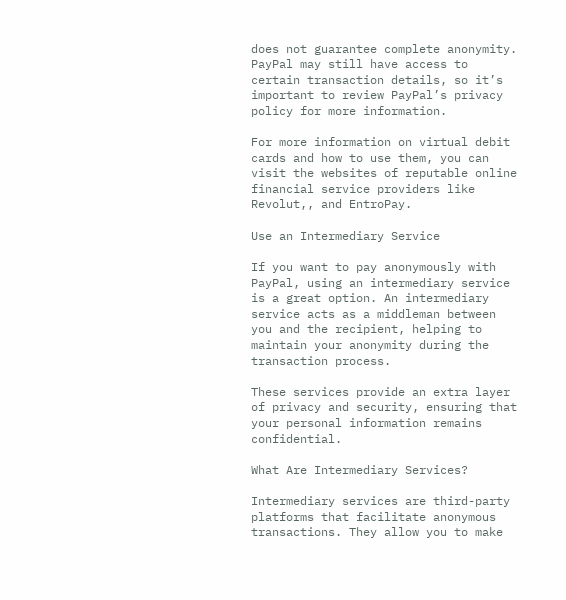does not guarantee complete anonymity. PayPal may still have access to certain transaction details, so it’s important to review PayPal’s privacy policy for more information.

For more information on virtual debit cards and how to use them, you can visit the websites of reputable online financial service providers like Revolut,, and EntroPay.

Use an Intermediary Service

If you want to pay anonymously with PayPal, using an intermediary service is a great option. An intermediary service acts as a middleman between you and the recipient, helping to maintain your anonymity during the transaction process.

These services provide an extra layer of privacy and security, ensuring that your personal information remains confidential.

What Are Intermediary Services?

Intermediary services are third-party platforms that facilitate anonymous transactions. They allow you to make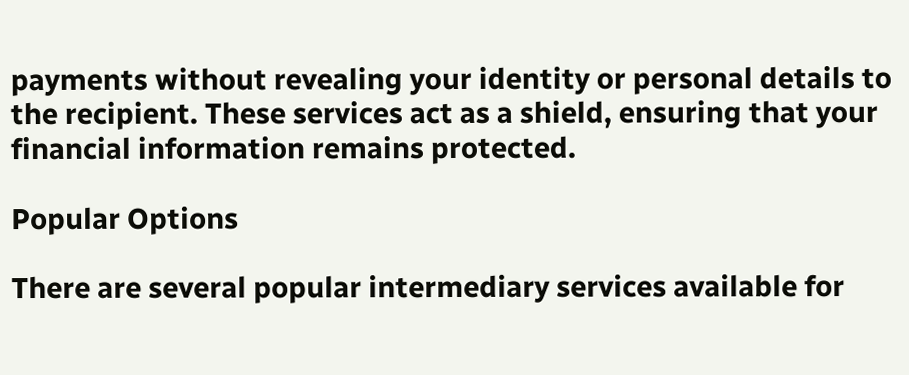payments without revealing your identity or personal details to the recipient. These services act as a shield, ensuring that your financial information remains protected.

Popular Options

There are several popular intermediary services available for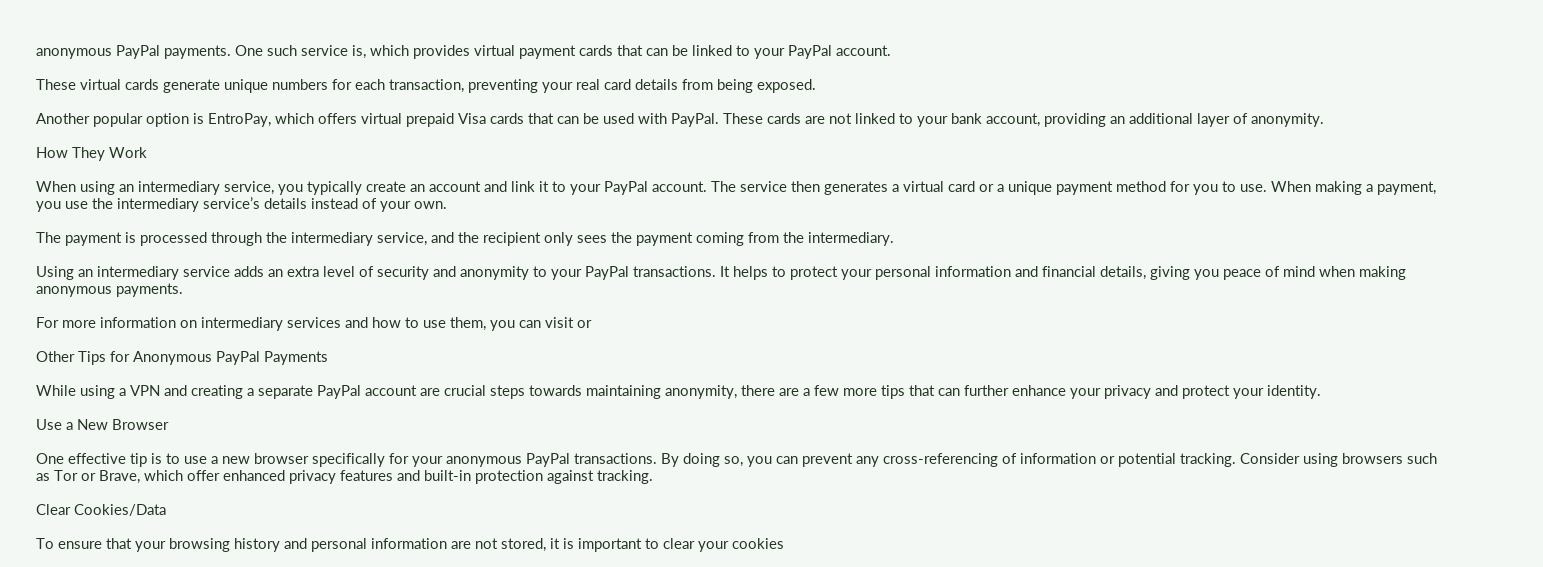anonymous PayPal payments. One such service is, which provides virtual payment cards that can be linked to your PayPal account.

These virtual cards generate unique numbers for each transaction, preventing your real card details from being exposed.

Another popular option is EntroPay, which offers virtual prepaid Visa cards that can be used with PayPal. These cards are not linked to your bank account, providing an additional layer of anonymity.

How They Work

When using an intermediary service, you typically create an account and link it to your PayPal account. The service then generates a virtual card or a unique payment method for you to use. When making a payment, you use the intermediary service’s details instead of your own.

The payment is processed through the intermediary service, and the recipient only sees the payment coming from the intermediary.

Using an intermediary service adds an extra level of security and anonymity to your PayPal transactions. It helps to protect your personal information and financial details, giving you peace of mind when making anonymous payments.

For more information on intermediary services and how to use them, you can visit or

Other Tips for Anonymous PayPal Payments

While using a VPN and creating a separate PayPal account are crucial steps towards maintaining anonymity, there are a few more tips that can further enhance your privacy and protect your identity.

Use a New Browser

One effective tip is to use a new browser specifically for your anonymous PayPal transactions. By doing so, you can prevent any cross-referencing of information or potential tracking. Consider using browsers such as Tor or Brave, which offer enhanced privacy features and built-in protection against tracking.

Clear Cookies/Data

To ensure that your browsing history and personal information are not stored, it is important to clear your cookies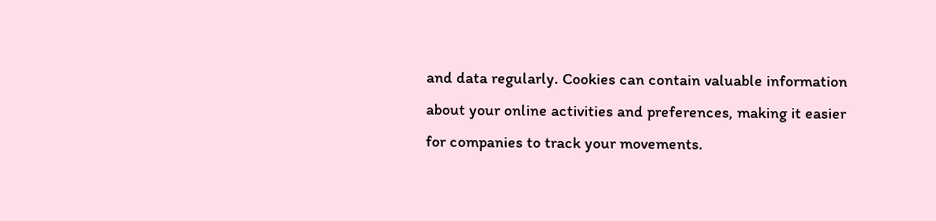and data regularly. Cookies can contain valuable information about your online activities and preferences, making it easier for companies to track your movements.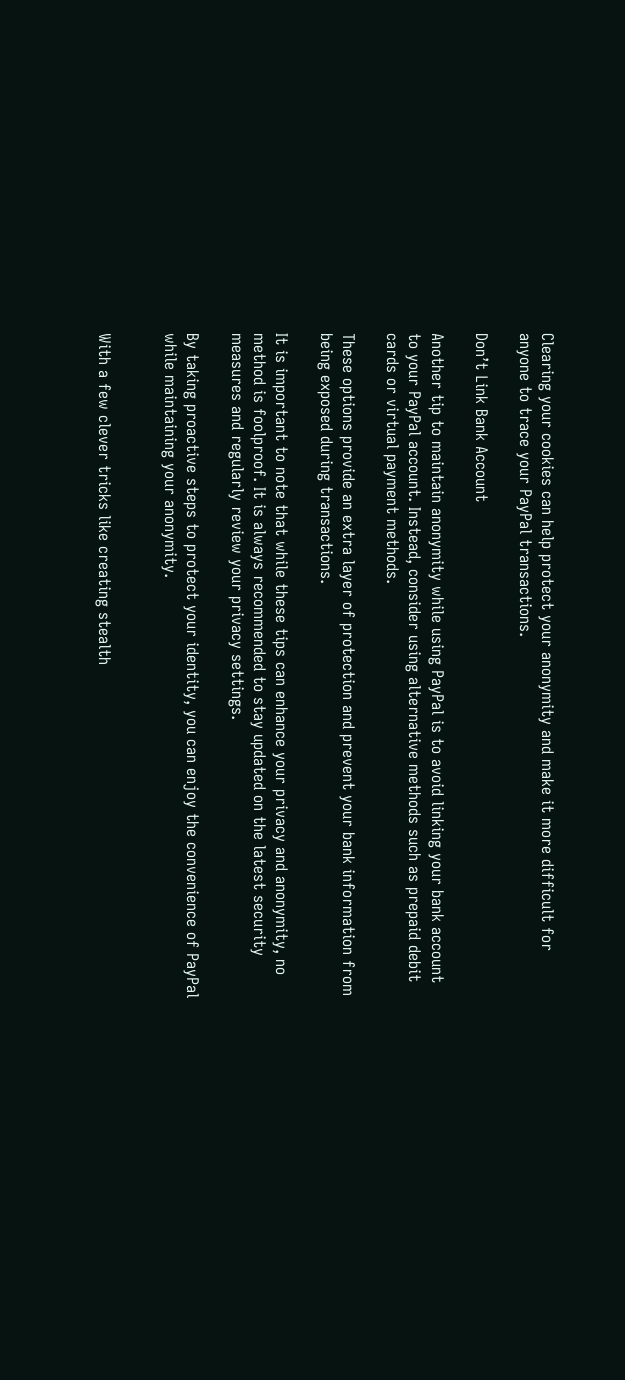Clearing your cookies can help protect your anonymity and make it more difficult for anyone to trace your PayPal transactions.

Don’t Link Bank Account

Another tip to maintain anonymity while using PayPal is to avoid linking your bank account to your PayPal account. Instead, consider using alternative methods such as prepaid debit cards or virtual payment methods.

These options provide an extra layer of protection and prevent your bank information from being exposed during transactions.

It is important to note that while these tips can enhance your privacy and anonymity, no method is foolproof. It is always recommended to stay updated on the latest security measures and regularly review your privacy settings.

By taking proactive steps to protect your identity, you can enjoy the convenience of PayPal while maintaining your anonymity.


With a few clever tricks like creating stealth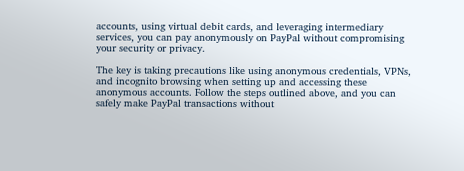accounts, using virtual debit cards, and leveraging intermediary services, you can pay anonymously on PayPal without compromising your security or privacy.

The key is taking precautions like using anonymous credentials, VPNs, and incognito browsing when setting up and accessing these anonymous accounts. Follow the steps outlined above, and you can safely make PayPal transactions without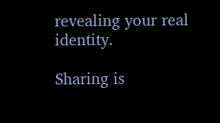revealing your real identity.

Sharing is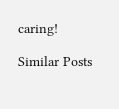caring!

Similar Posts